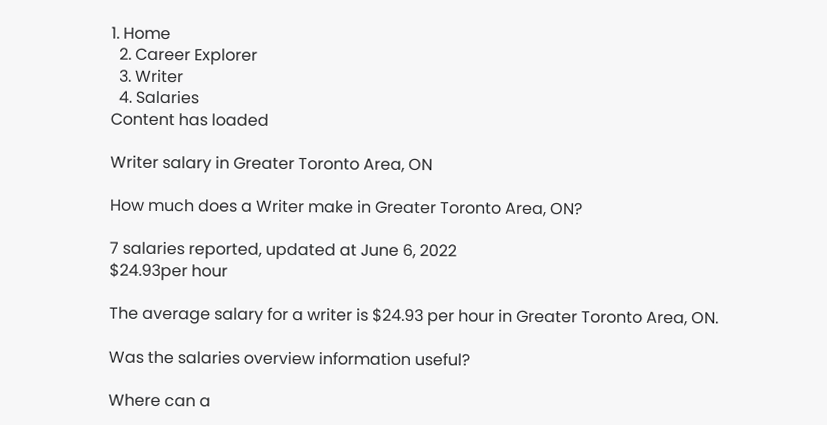1. Home
  2. Career Explorer
  3. Writer
  4. Salaries
Content has loaded

Writer salary in Greater Toronto Area, ON

How much does a Writer make in Greater Toronto Area, ON?

7 salaries reported, updated at June 6, 2022
$24.93per hour

The average salary for a writer is $24.93 per hour in Greater Toronto Area, ON.

Was the salaries overview information useful?

Where can a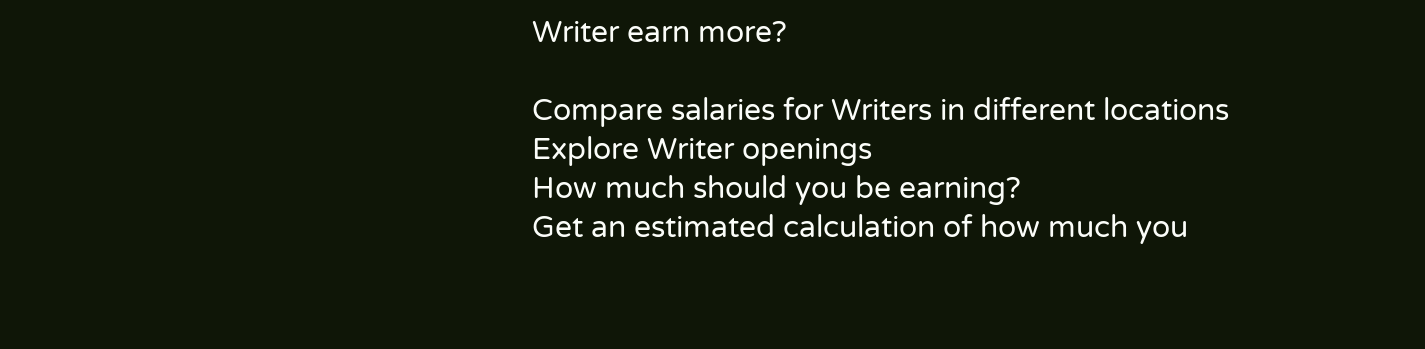Writer earn more?

Compare salaries for Writers in different locations
Explore Writer openings
How much should you be earning?
Get an estimated calculation of how much you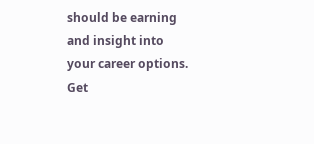should be earning and insight into your career options.
Get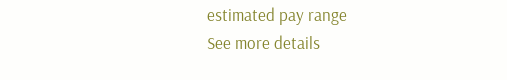estimated pay range
See more details